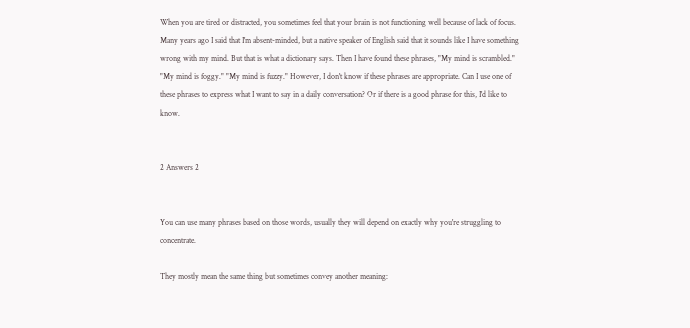When you are tired or distracted, you sometimes feel that your brain is not functioning well because of lack of focus. Many years ago I said that I'm absent-minded, but a native speaker of English said that it sounds like I have something wrong with my mind. But that is what a dictionary says. Then I have found these phrases, "My mind is scrambled." "My mind is foggy." "My mind is fuzzy." However, I don't know if these phrases are appropriate. Can I use one of these phrases to express what I want to say in a daily conversation? Or if there is a good phrase for this, I'd like to know.


2 Answers 2


You can use many phrases based on those words, usually they will depend on exactly why you're struggling to concentrate.

They mostly mean the same thing but sometimes convey another meaning: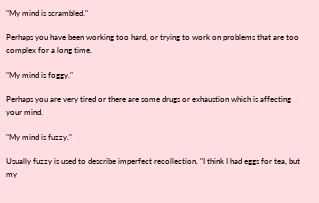"My mind is scrambled."

Perhaps you have been working too hard, or trying to work on problems that are too complex for a long time.

"My mind is foggy."

Perhaps you are very tired or there are some drugs or exhaustion which is affecting your mind.

"My mind is fuzzy."

Usually fuzzy is used to describe imperfect recollection. "I think I had eggs for tea, but my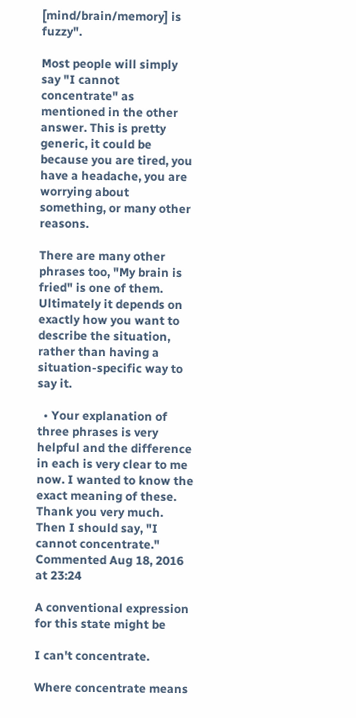[mind/brain/memory] is fuzzy".

Most people will simply say "I cannot concentrate" as mentioned in the other answer. This is pretty generic, it could be because you are tired, you have a headache, you are worrying about something, or many other reasons.

There are many other phrases too, "My brain is fried" is one of them. Ultimately it depends on exactly how you want to describe the situation, rather than having a situation-specific way to say it.

  • Your explanation of three phrases is very helpful and the difference in each is very clear to me now. I wanted to know the exact meaning of these. Thank you very much. Then I should say, "I cannot concentrate." Commented Aug 18, 2016 at 23:24

A conventional expression for this state might be

I can't concentrate.

Where concentrate means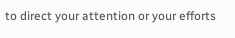to direct your attention or your efforts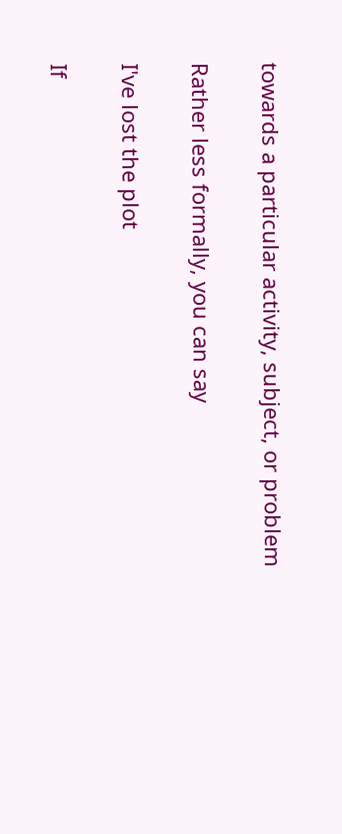towards a particular activity, subject, or problem

Rather less formally, you can say

I've lost the plot

If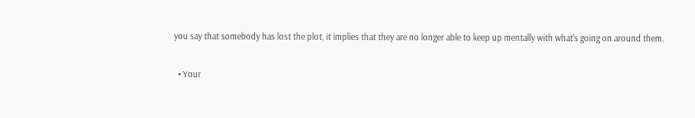you say that somebody has lost the plot, it implies that they are no longer able to keep up mentally with what's going on around them.

  • Your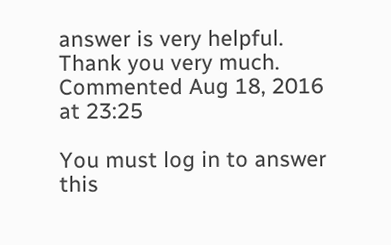answer is very helpful. Thank you very much. Commented Aug 18, 2016 at 23:25

You must log in to answer this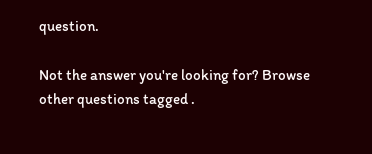question.

Not the answer you're looking for? Browse other questions tagged .